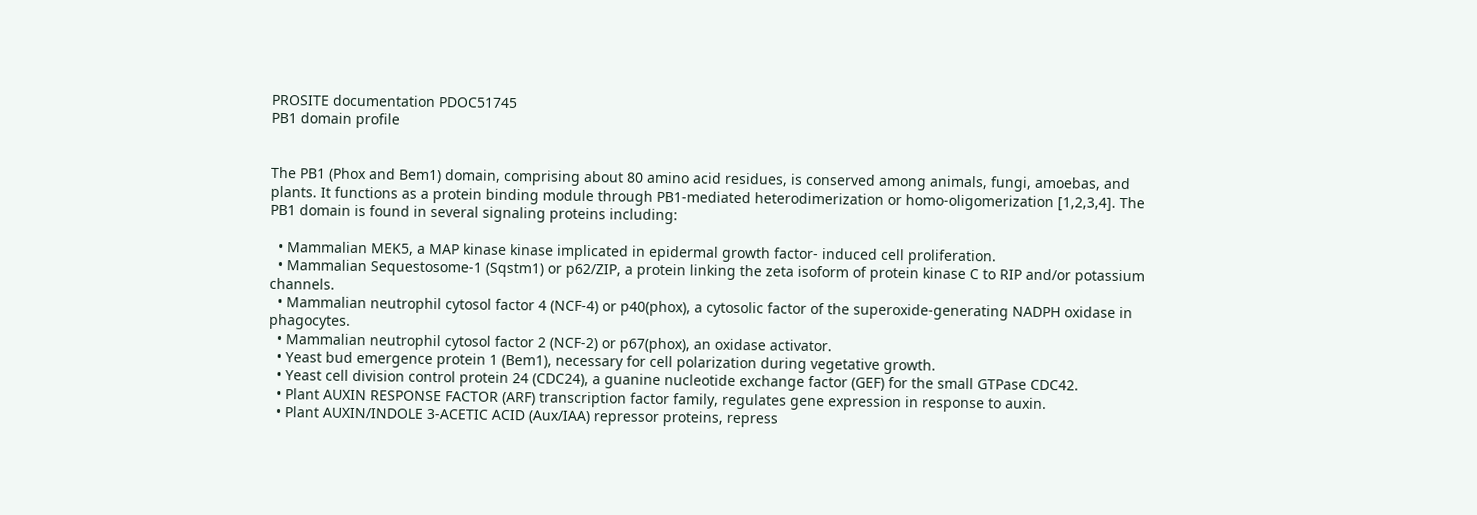PROSITE documentation PDOC51745
PB1 domain profile


The PB1 (Phox and Bem1) domain, comprising about 80 amino acid residues, is conserved among animals, fungi, amoebas, and plants. It functions as a protein binding module through PB1-mediated heterodimerization or homo-oligomerization [1,2,3,4]. The PB1 domain is found in several signaling proteins including:

  • Mammalian MEK5, a MAP kinase kinase implicated in epidermal growth factor- induced cell proliferation.
  • Mammalian Sequestosome-1 (Sqstm1) or p62/ZIP, a protein linking the zeta isoform of protein kinase C to RIP and/or potassium channels.
  • Mammalian neutrophil cytosol factor 4 (NCF-4) or p40(phox), a cytosolic factor of the superoxide-generating NADPH oxidase in phagocytes.
  • Mammalian neutrophil cytosol factor 2 (NCF-2) or p67(phox), an oxidase activator.
  • Yeast bud emergence protein 1 (Bem1), necessary for cell polarization during vegetative growth.
  • Yeast cell division control protein 24 (CDC24), a guanine nucleotide exchange factor (GEF) for the small GTPase CDC42.
  • Plant AUXIN RESPONSE FACTOR (ARF) transcription factor family, regulates gene expression in response to auxin.
  • Plant AUXIN/INDOLE 3-ACETIC ACID (Aux/IAA) repressor proteins, repress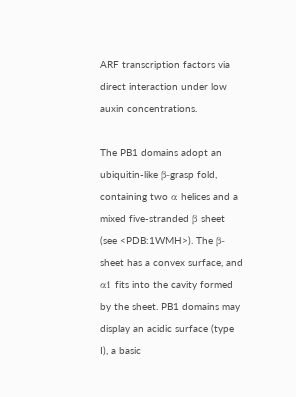ARF transcription factors via direct interaction under low auxin concentrations.

The PB1 domains adopt an ubiquitin-like β-grasp fold, containing two α helices and a mixed five-stranded β sheet (see <PDB:1WMH>). The β-sheet has a convex surface, and α1 fits into the cavity formed by the sheet. PB1 domains may display an acidic surface (type I), a basic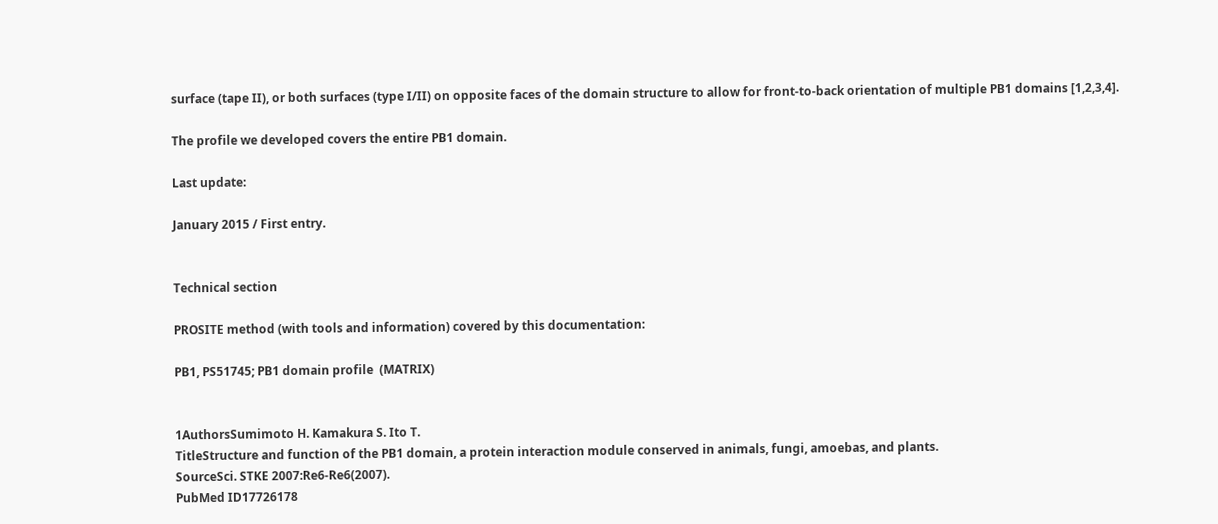surface (tape II), or both surfaces (type I/II) on opposite faces of the domain structure to allow for front-to-back orientation of multiple PB1 domains [1,2,3,4].

The profile we developed covers the entire PB1 domain.

Last update:

January 2015 / First entry.


Technical section

PROSITE method (with tools and information) covered by this documentation:

PB1, PS51745; PB1 domain profile  (MATRIX)


1AuthorsSumimoto H. Kamakura S. Ito T.
TitleStructure and function of the PB1 domain, a protein interaction module conserved in animals, fungi, amoebas, and plants.
SourceSci. STKE 2007:Re6-Re6(2007).
PubMed ID17726178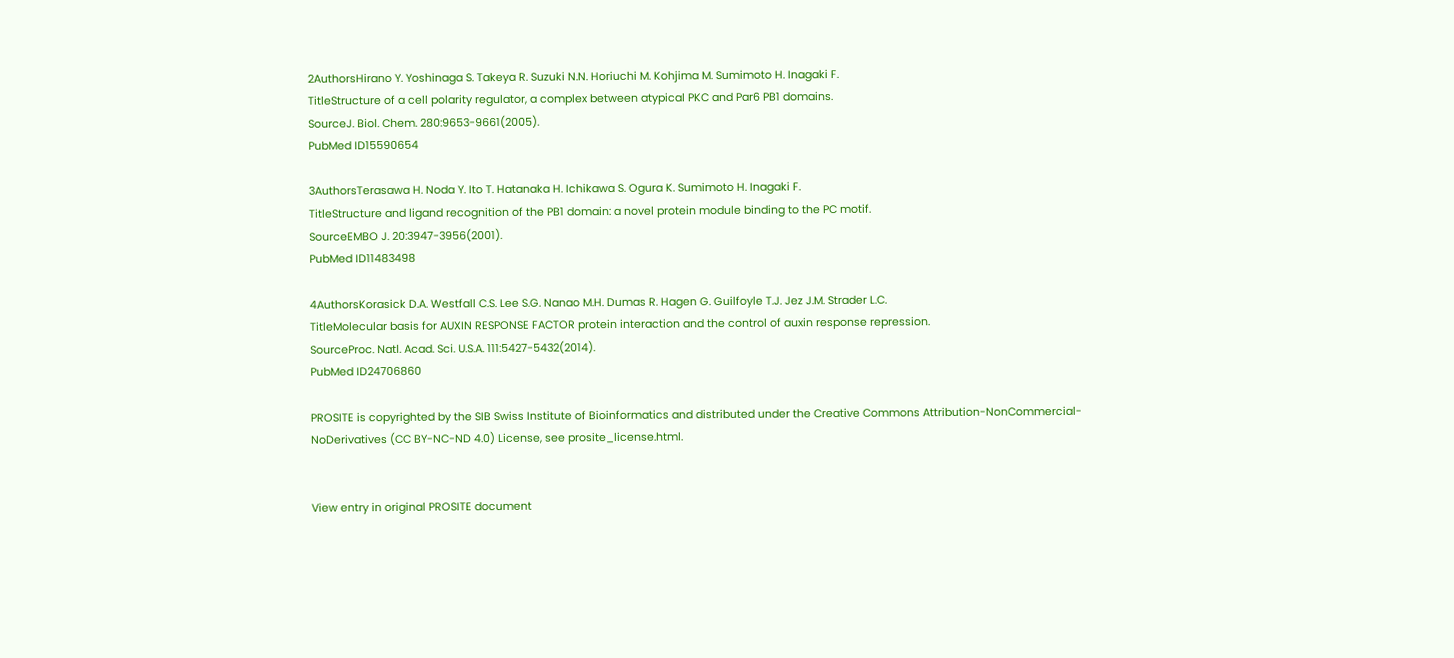2AuthorsHirano Y. Yoshinaga S. Takeya R. Suzuki N.N. Horiuchi M. Kohjima M. Sumimoto H. Inagaki F.
TitleStructure of a cell polarity regulator, a complex between atypical PKC and Par6 PB1 domains.
SourceJ. Biol. Chem. 280:9653-9661(2005).
PubMed ID15590654

3AuthorsTerasawa H. Noda Y. Ito T. Hatanaka H. Ichikawa S. Ogura K. Sumimoto H. Inagaki F.
TitleStructure and ligand recognition of the PB1 domain: a novel protein module binding to the PC motif.
SourceEMBO J. 20:3947-3956(2001).
PubMed ID11483498

4AuthorsKorasick D.A. Westfall C.S. Lee S.G. Nanao M.H. Dumas R. Hagen G. Guilfoyle T.J. Jez J.M. Strader L.C.
TitleMolecular basis for AUXIN RESPONSE FACTOR protein interaction and the control of auxin response repression.
SourceProc. Natl. Acad. Sci. U.S.A. 111:5427-5432(2014).
PubMed ID24706860

PROSITE is copyrighted by the SIB Swiss Institute of Bioinformatics and distributed under the Creative Commons Attribution-NonCommercial-NoDerivatives (CC BY-NC-ND 4.0) License, see prosite_license.html.


View entry in original PROSITE document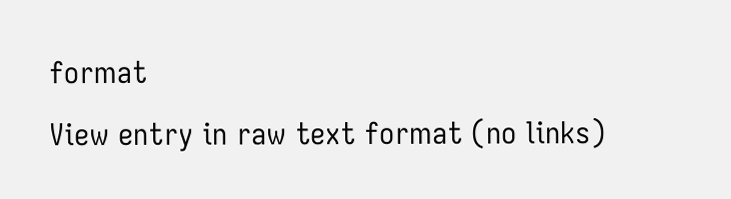format
View entry in raw text format (no links)